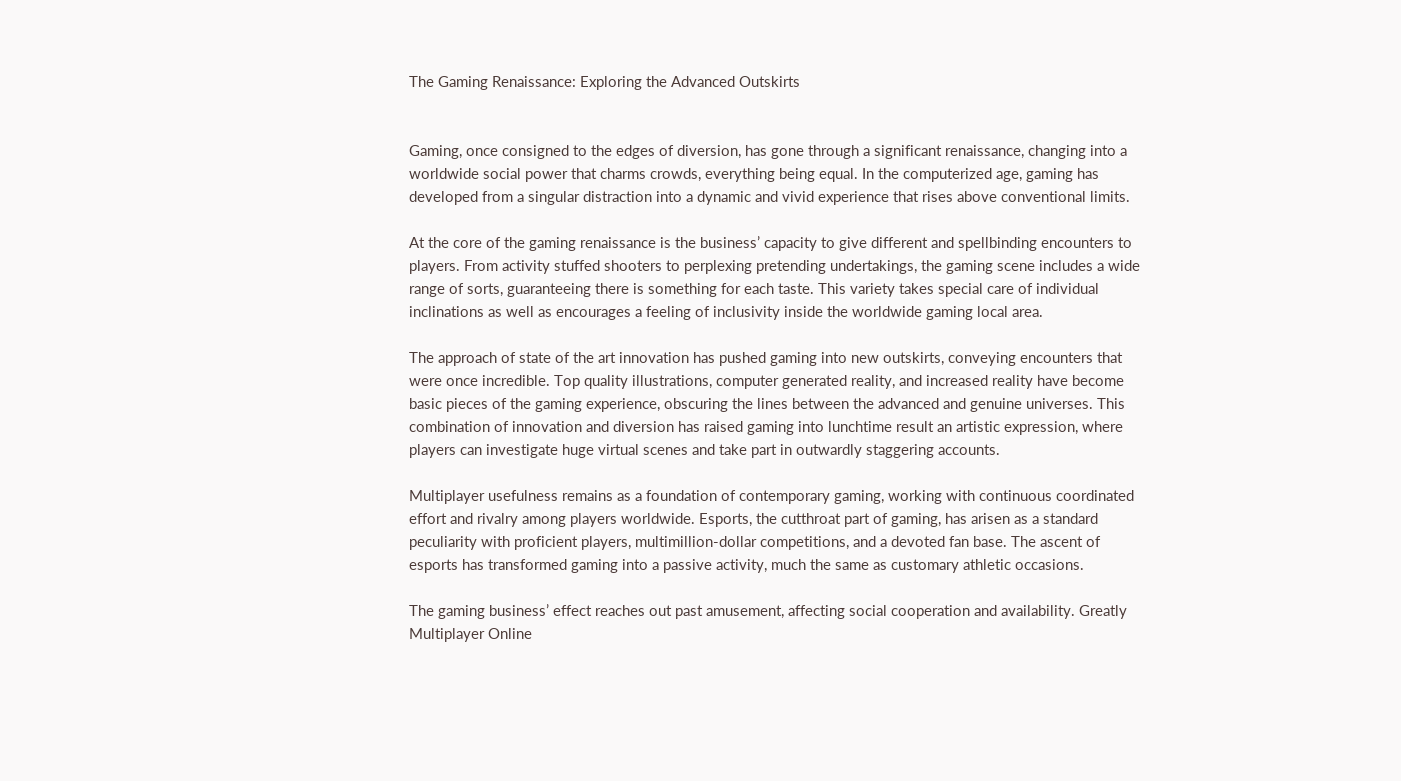The Gaming Renaissance: Exploring the Advanced Outskirts


Gaming, once consigned to the edges of diversion, has gone through a significant renaissance, changing into a worldwide social power that charms crowds, everything being equal. In the computerized age, gaming has developed from a singular distraction into a dynamic and vivid experience that rises above conventional limits.

At the core of the gaming renaissance is the business’ capacity to give different and spellbinding encounters to players. From activity stuffed shooters to perplexing pretending undertakings, the gaming scene includes a wide range of sorts, guaranteeing there is something for each taste. This variety takes special care of individual inclinations as well as encourages a feeling of inclusivity inside the worldwide gaming local area.

The approach of state of the art innovation has pushed gaming into new outskirts, conveying encounters that were once incredible. Top quality illustrations, computer generated reality, and increased reality have become basic pieces of the gaming experience, obscuring the lines between the advanced and genuine universes. This combination of innovation and diversion has raised gaming into lunchtime result an artistic expression, where players can investigate huge virtual scenes and take part in outwardly staggering accounts.

Multiplayer usefulness remains as a foundation of contemporary gaming, working with continuous coordinated effort and rivalry among players worldwide. Esports, the cutthroat part of gaming, has arisen as a standard peculiarity with proficient players, multimillion-dollar competitions, and a devoted fan base. The ascent of esports has transformed gaming into a passive activity, much the same as customary athletic occasions.

The gaming business’ effect reaches out past amusement, affecting social cooperation and availability. Greatly Multiplayer Online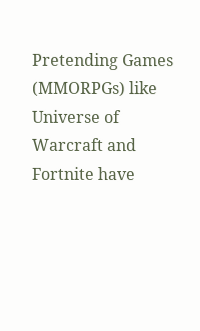Pretending Games (MMORPGs) like Universe of Warcraft and Fortnite have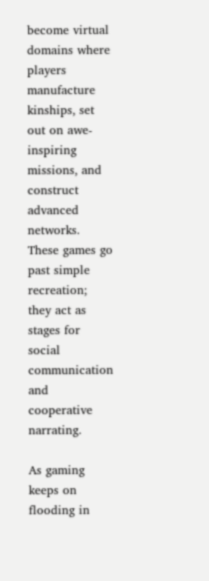become virtual domains where players manufacture kinships, set out on awe-inspiring missions, and construct advanced networks. These games go past simple recreation; they act as stages for social communication and cooperative narrating.

As gaming keeps on flooding in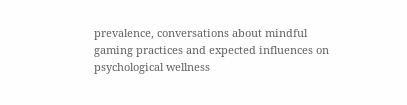prevalence, conversations about mindful gaming practices and expected influences on psychological wellness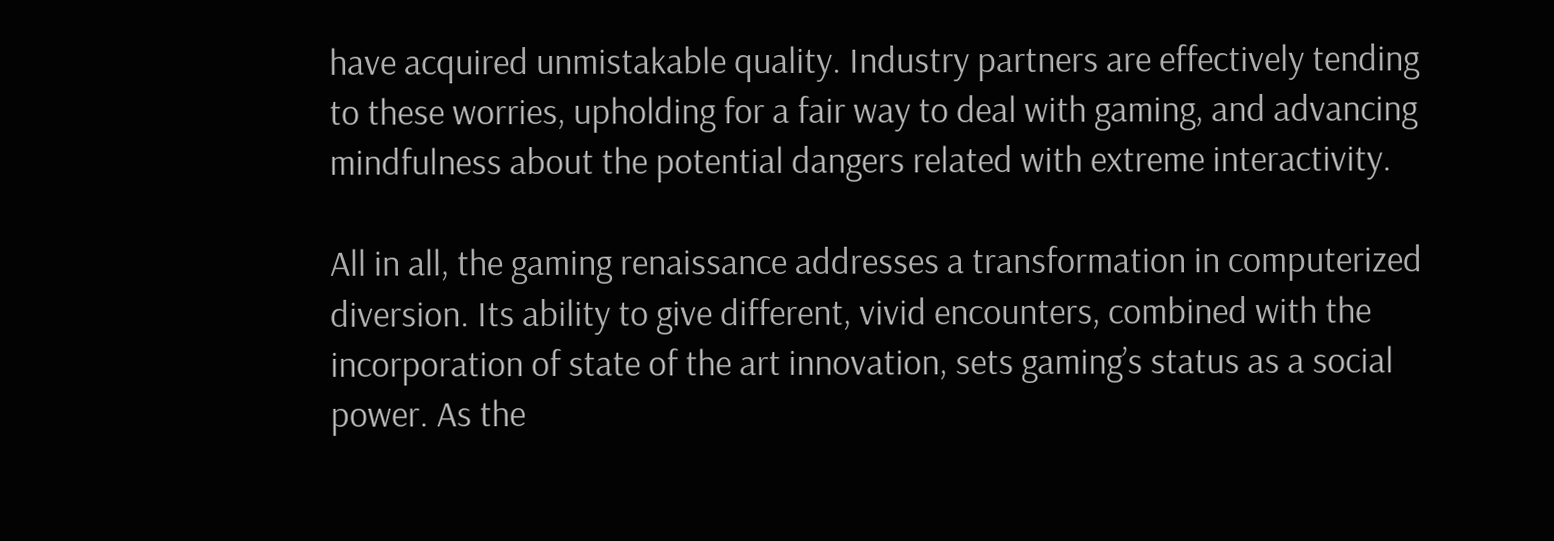have acquired unmistakable quality. Industry partners are effectively tending to these worries, upholding for a fair way to deal with gaming, and advancing mindfulness about the potential dangers related with extreme interactivity.

All in all, the gaming renaissance addresses a transformation in computerized diversion. Its ability to give different, vivid encounters, combined with the incorporation of state of the art innovation, sets gaming’s status as a social power. As the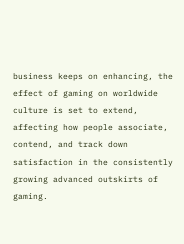business keeps on enhancing, the effect of gaming on worldwide culture is set to extend, affecting how people associate, contend, and track down satisfaction in the consistently growing advanced outskirts of gaming.